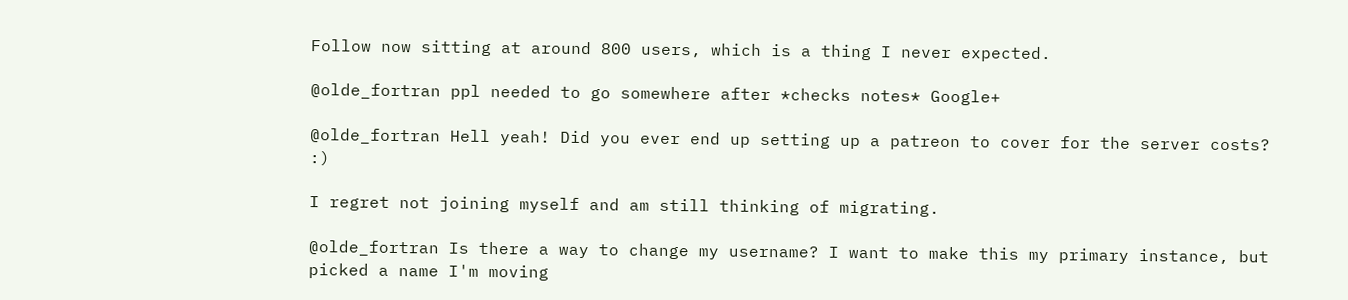Follow now sitting at around 800 users, which is a thing I never expected.

@olde_fortran ppl needed to go somewhere after *checks notes* Google+

@olde_fortran Hell yeah! Did you ever end up setting up a patreon to cover for the server costs? :)

I regret not joining myself and am still thinking of migrating.

@olde_fortran Is there a way to change my username? I want to make this my primary instance, but picked a name I'm moving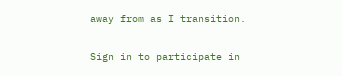away from as I transition.

Sign in to participate in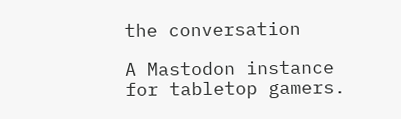the conversation

A Mastodon instance for tabletop gamers.